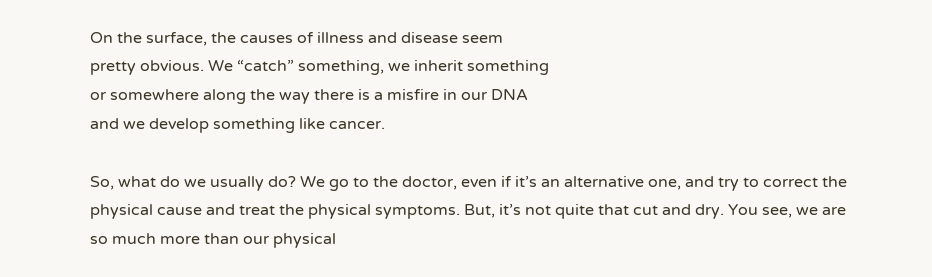On the surface, the causes of illness and disease seem
pretty obvious. We “catch” something, we inherit something
or somewhere along the way there is a misfire in our DNA
and we develop something like cancer.

So, what do we usually do? We go to the doctor, even if it’s an alternative one, and try to correct the physical cause and treat the physical symptoms. But, it’s not quite that cut and dry. You see, we are so much more than our physical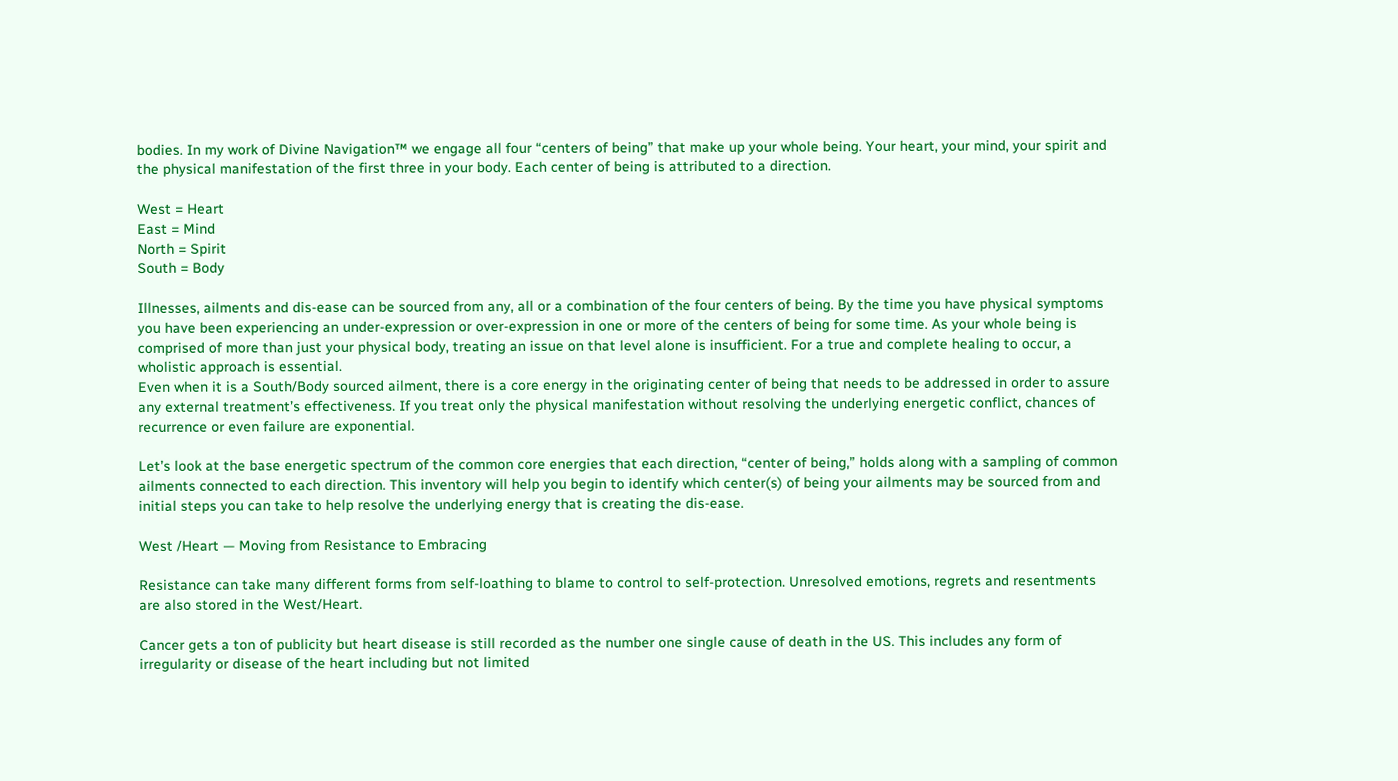bodies. In my work of Divine Navigation™ we engage all four “centers of being” that make up your whole being. Your heart, your mind, your spirit and the physical manifestation of the first three in your body. Each center of being is attributed to a direction.

West = Heart
East = Mind
North = Spirit
South = Body

Illnesses, ailments and dis-ease can be sourced from any, all or a combination of the four centers of being. By the time you have physical symptoms you have been experiencing an under-expression or over-expression in one or more of the centers of being for some time. As your whole being is comprised of more than just your physical body, treating an issue on that level alone is insufficient. For a true and complete healing to occur, a wholistic approach is essential.
Even when it is a South/Body sourced ailment, there is a core energy in the originating center of being that needs to be addressed in order to assure any external treatment’s effectiveness. If you treat only the physical manifestation without resolving the underlying energetic conflict, chances of recurrence or even failure are exponential.

Let’s look at the base energetic spectrum of the common core energies that each direction, “center of being,” holds along with a sampling of common ailments connected to each direction. This inventory will help you begin to identify which center(s) of being your ailments may be sourced from and initial steps you can take to help resolve the underlying energy that is creating the dis-ease.

West /Heart — Moving from Resistance to Embracing

Resistance can take many different forms from self-loathing to blame to control to self-protection. Unresolved emotions, regrets and resentments are also stored in the West/Heart.

Cancer gets a ton of publicity but heart disease is still recorded as the number one single cause of death in the US. This includes any form of irregularity or disease of the heart including but not limited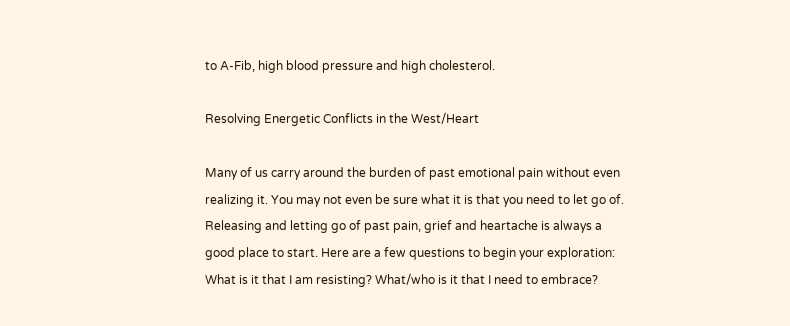to A-Fib, high blood pressure and high cholesterol.

Resolving Energetic Conflicts in the West/Heart

Many of us carry around the burden of past emotional pain without even realizing it. You may not even be sure what it is that you need to let go of. Releasing and letting go of past pain, grief and heartache is always a good place to start. Here are a few questions to begin your exploration: What is it that I am resisting? What/who is it that I need to embrace?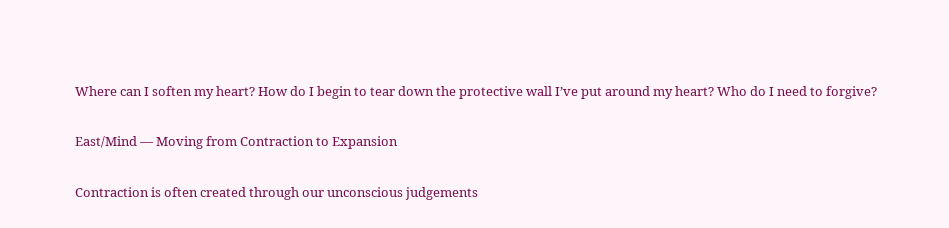Where can I soften my heart? How do I begin to tear down the protective wall I’ve put around my heart? Who do I need to forgive?

East/Mind — Moving from Contraction to Expansion

Contraction is often created through our unconscious judgements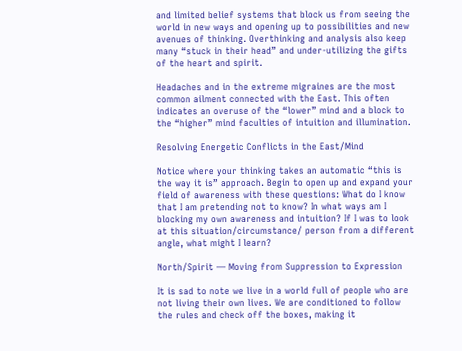and limited belief systems that block us from seeing the world in new ways and opening up to possibilities and new avenues of thinking. Overthinking and analysis also keep many “stuck in their head” and under-utilizing the gifts of the heart and spirit.

Headaches and in the extreme migraines are the most common ailment connected with the East. This often indicates an overuse of the “lower” mind and a block to the “higher” mind faculties of intuition and illumination.

Resolving Energetic Conflicts in the East/Mind

Notice where your thinking takes an automatic “this is the way it is” approach. Begin to open up and expand your field of awareness with these questions: What do I know that I am pretending not to know? In what ways am I blocking my own awareness and intuition? If I was to look at this situation/circumstance/ person from a different angle, what might I learn?

North/Spirit — Moving from Suppression to Expression

It is sad to note we live in a world full of people who are not living their own lives. We are conditioned to follow the rules and check off the boxes, making it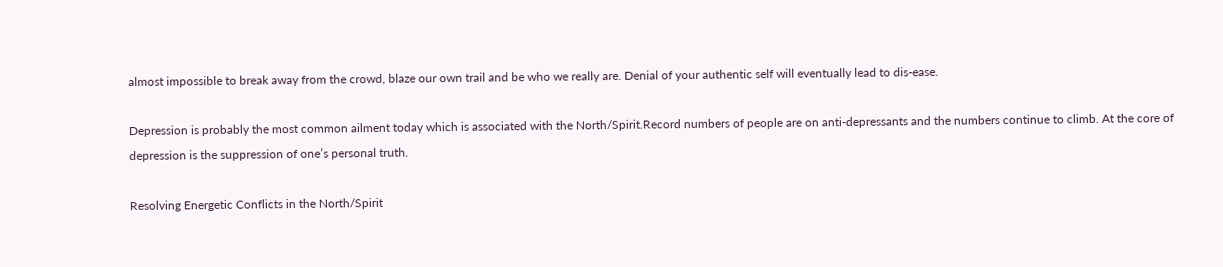almost impossible to break away from the crowd, blaze our own trail and be who we really are. Denial of your authentic self will eventually lead to dis-ease.

Depression is probably the most common ailment today which is associated with the North/Spirit.Record numbers of people are on anti-depressants and the numbers continue to climb. At the core of depression is the suppression of one’s personal truth.

Resolving Energetic Conflicts in the North/Spirit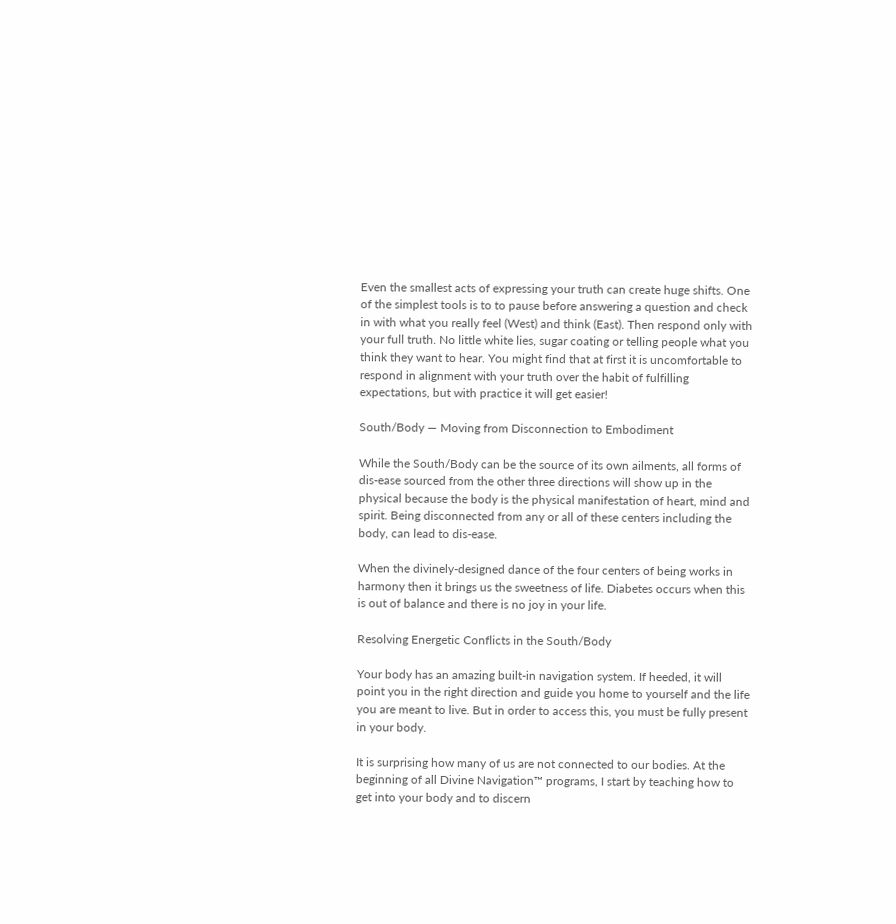Even the smallest acts of expressing your truth can create huge shifts. One of the simplest tools is to to pause before answering a question and check in with what you really feel (West) and think (East). Then respond only with your full truth. No little white lies, sugar coating or telling people what you think they want to hear. You might find that at first it is uncomfortable to respond in alignment with your truth over the habit of fulfilling expectations, but with practice it will get easier!

South/Body — Moving from Disconnection to Embodiment

While the South/Body can be the source of its own ailments, all forms of dis-ease sourced from the other three directions will show up in the physical because the body is the physical manifestation of heart, mind and spirit. Being disconnected from any or all of these centers including the body, can lead to dis-ease.

When the divinely-designed dance of the four centers of being works in harmony then it brings us the sweetness of life. Diabetes occurs when this is out of balance and there is no joy in your life.

Resolving Energetic Conflicts in the South/Body

Your body has an amazing built-in navigation system. If heeded, it will point you in the right direction and guide you home to yourself and the life you are meant to live. But in order to access this, you must be fully present in your body.

It is surprising how many of us are not connected to our bodies. At the beginning of all Divine Navigation™ programs, I start by teaching how to get into your body and to discern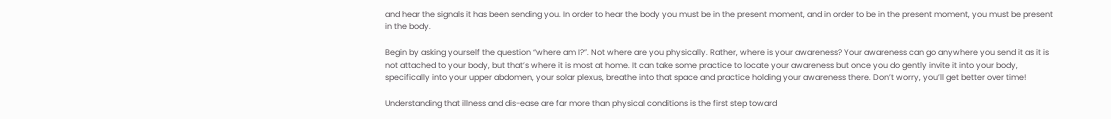and hear the signals it has been sending you. In order to hear the body you must be in the present moment, and in order to be in the present moment, you must be present in the body.

Begin by asking yourself the question “where am I?”. Not where are you physically. Rather, where is your awareness? Your awareness can go anywhere you send it as it is not attached to your body, but that’s where it is most at home. It can take some practice to locate your awareness but once you do gently invite it into your body, specifically into your upper abdomen, your solar plexus, breathe into that space and practice holding your awareness there. Don’t worry, you’ll get better over time!

Understanding that illness and dis-ease are far more than physical conditions is the first step toward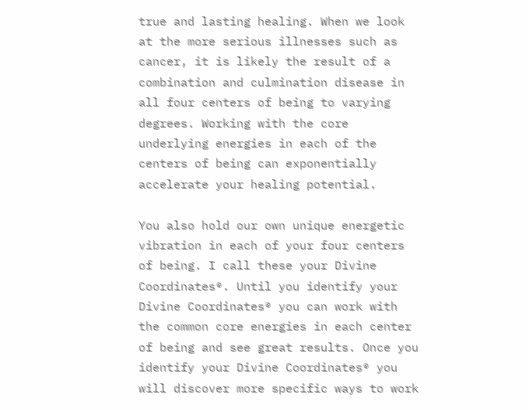true and lasting healing. When we look at the more serious illnesses such as cancer, it is likely the result of a combination and culmination disease in all four centers of being to varying degrees. Working with the core underlying energies in each of the centers of being can exponentially accelerate your healing potential.

You also hold our own unique energetic vibration in each of your four centers of being. I call these your Divine Coordinates®. Until you identify your Divine Coordinates® you can work with the common core energies in each center of being and see great results. Once you identify your Divine Coordinates® you will discover more specific ways to work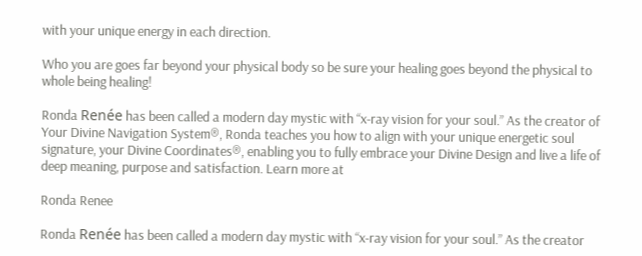with your unique energy in each direction.

Who you are goes far beyond your physical body so be sure your healing goes beyond the physical to whole being healing!

Ronda Renée has been called a modern day mystic with “x-ray vision for your soul.” As the creator of Your Divine Navigation System®, Ronda teaches you how to align with your unique energetic soul signature, your Divine Coordinates®, enabling you to fully embrace your Divine Design and live a life of deep meaning, purpose and satisfaction. Learn more at

Ronda Renee

Ronda Renée has been called a modern day mystic with “x-ray vision for your soul.” As the creator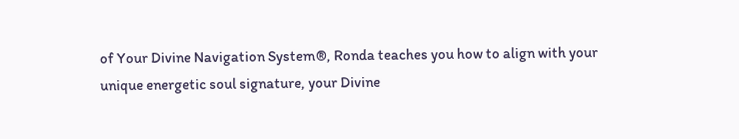of Your Divine Navigation System®, Ronda teaches you how to align with your unique energetic soul signature, your Divine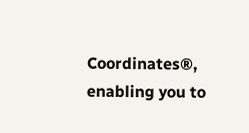Coordinates®, enabling you to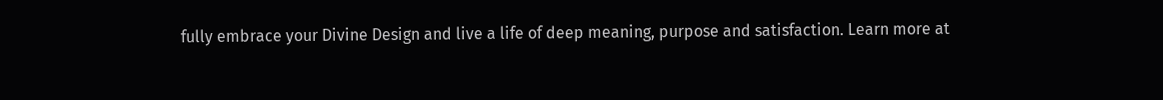fully embrace your Divine Design and live a life of deep meaning, purpose and satisfaction. Learn more at